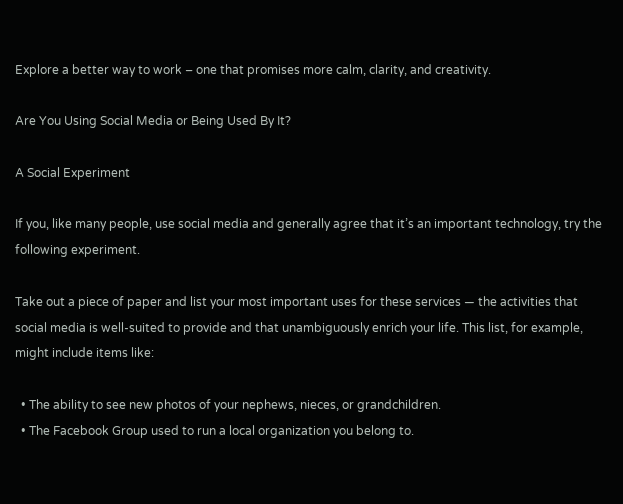Explore a better way to work – one that promises more calm, clarity, and creativity.

Are You Using Social Media or Being Used By It?

A Social Experiment

If you, like many people, use social media and generally agree that it’s an important technology, try the following experiment.

Take out a piece of paper and list your most important uses for these services — the activities that social media is well-suited to provide and that unambiguously enrich your life. This list, for example, might include items like:

  • The ability to see new photos of your nephews, nieces, or grandchildren.
  • The Facebook Group used to run a local organization you belong to.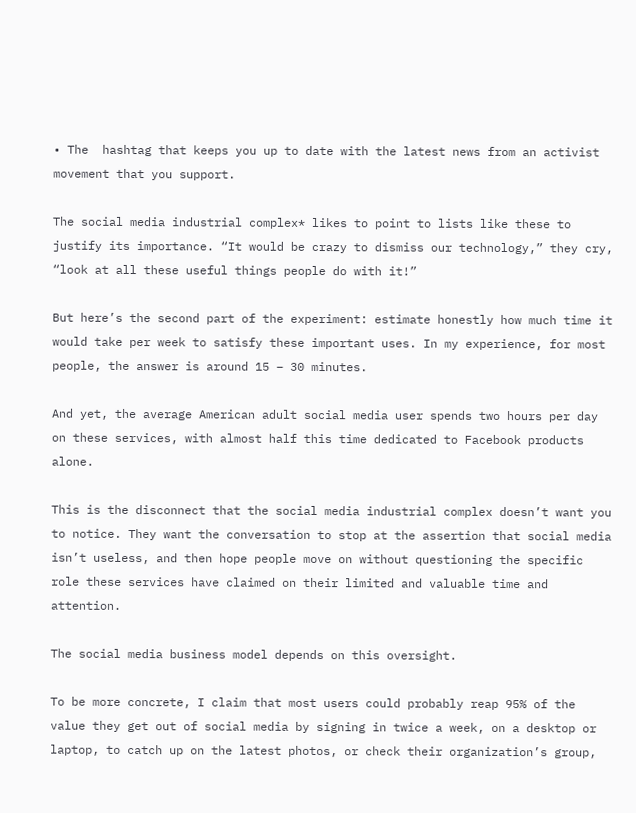• The  hashtag that keeps you up to date with the latest news from an activist movement that you support.

The social media industrial complex* likes to point to lists like these to justify its importance. “It would be crazy to dismiss our technology,” they cry, “look at all these useful things people do with it!”

But here’s the second part of the experiment: estimate honestly how much time it would take per week to satisfy these important uses. In my experience, for most people, the answer is around 15 – 30 minutes.

And yet, the average American adult social media user spends two hours per day on these services, with almost half this time dedicated to Facebook products alone.

This is the disconnect that the social media industrial complex doesn’t want you to notice. They want the conversation to stop at the assertion that social media isn’t useless, and then hope people move on without questioning the specific role these services have claimed on their limited and valuable time and attention.

The social media business model depends on this oversight.

To be more concrete, I claim that most users could probably reap 95% of the value they get out of social media by signing in twice a week, on a desktop or laptop, to catch up on the latest photos, or check their organization’s group,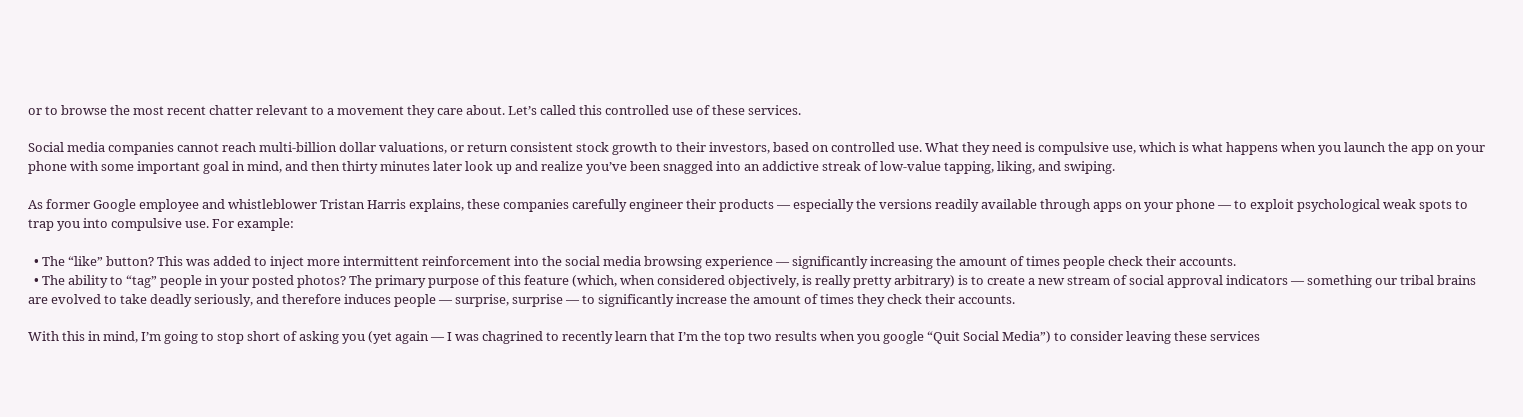or to browse the most recent chatter relevant to a movement they care about. Let’s called this controlled use of these services.

Social media companies cannot reach multi-billion dollar valuations, or return consistent stock growth to their investors, based on controlled use. What they need is compulsive use, which is what happens when you launch the app on your phone with some important goal in mind, and then thirty minutes later look up and realize you’ve been snagged into an addictive streak of low-value tapping, liking, and swiping.

As former Google employee and whistleblower Tristan Harris explains, these companies carefully engineer their products — especially the versions readily available through apps on your phone — to exploit psychological weak spots to trap you into compulsive use. For example:

  • The “like” button? This was added to inject more intermittent reinforcement into the social media browsing experience — significantly increasing the amount of times people check their accounts.
  • The ability to “tag” people in your posted photos? The primary purpose of this feature (which, when considered objectively, is really pretty arbitrary) is to create a new stream of social approval indicators — something our tribal brains are evolved to take deadly seriously, and therefore induces people — surprise, surprise — to significantly increase the amount of times they check their accounts.

With this in mind, I’m going to stop short of asking you (yet again — I was chagrined to recently learn that I’m the top two results when you google “Quit Social Media”) to consider leaving these services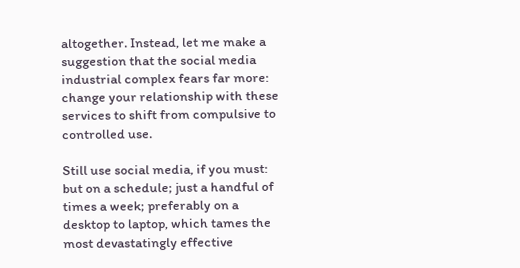altogether. Instead, let me make a suggestion that the social media industrial complex fears far more: change your relationship with these services to shift from compulsive to controlled use.

Still use social media, if you must: but on a schedule; just a handful of times a week; preferably on a desktop to laptop, which tames the most devastatingly effective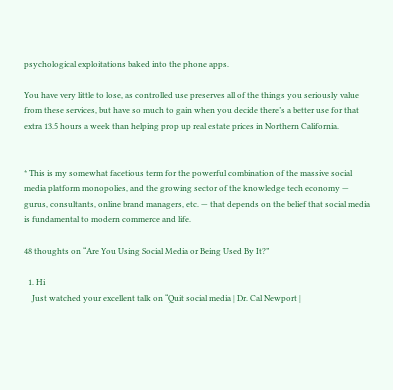psychological exploitations baked into the phone apps.

You have very little to lose, as controlled use preserves all of the things you seriously value from these services, but have so much to gain when you decide there’s a better use for that extra 13.5 hours a week than helping prop up real estate prices in Northern California.


* This is my somewhat facetious term for the powerful combination of the massive social media platform monopolies, and the growing sector of the knowledge tech economy — gurus, consultants, online brand managers, etc. — that depends on the belief that social media is fundamental to modern commerce and life.

48 thoughts on “Are You Using Social Media or Being Used By It?”

  1. Hi
    Just watched your excellent talk on “Quit social media | Dr. Cal Newport |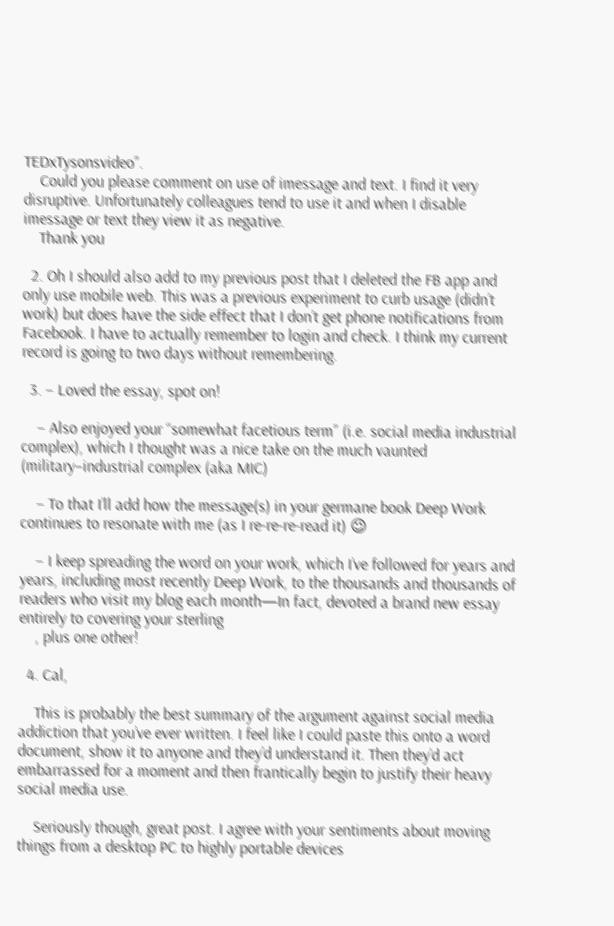TEDxTysonsvideo”.
    Could you please comment on use of imessage and text. I find it very disruptive. Unfortunately colleagues tend to use it and when I disable imessage or text they view it as negative.
    Thank you

  2. Oh I should also add to my previous post that I deleted the FB app and only use mobile web. This was a previous experiment to curb usage (didn’t work) but does have the side effect that I don’t get phone notifications from Facebook. I have to actually remember to login and check. I think my current record is going to two days without remembering.

  3. – Loved the essay, spot on!

    – Also enjoyed your “somewhat facetious term” (i.e. social media industrial complex), which I thought was a nice take on the much vaunted (military–industrial complex (aka MIC)

    – To that I’ll add how the message(s) in your germane book Deep Work continues to resonate with me (as I re-re-re-read it) 😉

    – I keep spreading the word on your work, which I’ve followed for years and years, including most recently Deep Work, to the thousands and thousands of readers who visit my blog each month—In fact, devoted a brand new essay entirely to covering your sterling
    , plus one other!

  4. Cal,

    This is probably the best summary of the argument against social media addiction that you’ve ever written. I feel like I could paste this onto a word document, show it to anyone and they’d understand it. Then they’d act embarrassed for a moment and then frantically begin to justify their heavy social media use.

    Seriously though, great post. I agree with your sentiments about moving things from a desktop PC to highly portable devices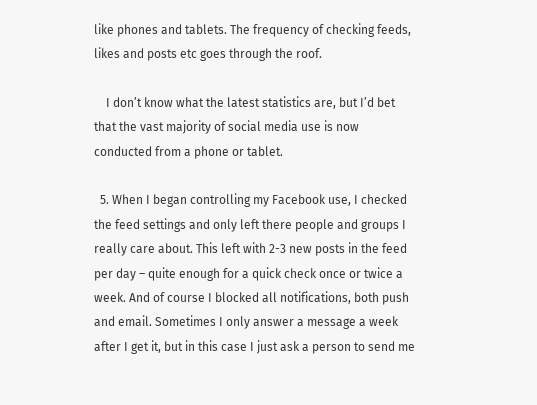like phones and tablets. The frequency of checking feeds, likes and posts etc goes through the roof.

    I don’t know what the latest statistics are, but I’d bet that the vast majority of social media use is now conducted from a phone or tablet.

  5. When I began controlling my Facebook use, I checked the feed settings and only left there people and groups I really care about. This left with 2-3 new posts in the feed per day – quite enough for a quick check once or twice a week. And of course I blocked all notifications, both push and email. Sometimes I only answer a message a week after I get it, but in this case I just ask a person to send me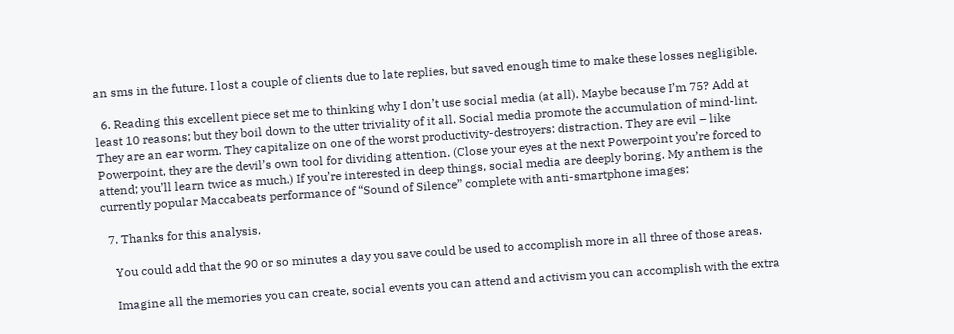an sms in the future. I lost a couple of clients due to late replies, but saved enough time to make these losses negligible.

  6. Reading this excellent piece set me to thinking why I don’t use social media (at all). Maybe because I’m 75? Add at least 10 reasons; but they boil down to the utter triviality of it all. Social media promote the accumulation of mind-lint. They are an ear worm. They capitalize on one of the worst productivity-destroyers: distraction. They are evil – like Powerpoint, they are the devil’s own tool for dividing attention. (Close your eyes at the next Powerpoint you’re forced to attend; you’ll learn twice as much.) If you’re interested in deep things, social media are deeply boring. My anthem is the currently popular Maccabeats performance of “Sound of Silence” complete with anti-smartphone images:

  7. Thanks for this analysis.

    You could add that the 90 or so minutes a day you save could be used to accomplish more in all three of those areas.

    Imagine all the memories you can create, social events you can attend and activism you can accomplish with the extra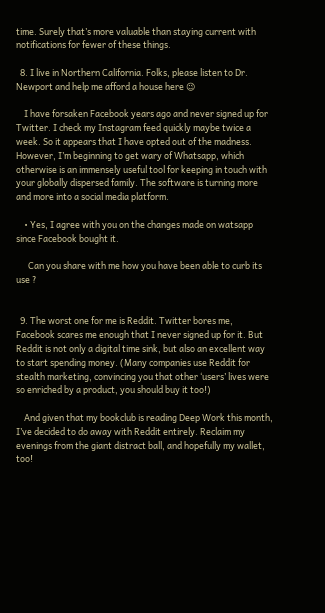time. Surely that’s more valuable than staying current with notifications for fewer of these things.

  8. I live in Northern California. Folks, please listen to Dr. Newport and help me afford a house here 😉

    I have forsaken Facebook years ago and never signed up for Twitter. I check my Instagram feed quickly maybe twice a week. So it appears that I have opted out of the madness. However, I’m beginning to get wary of Whatsapp, which otherwise is an immensely useful tool for keeping in touch with your globally dispersed family. The software is turning more and more into a social media platform.

    • Yes, I agree with you on the changes made on watsapp since Facebook bought it.

      Can you share with me how you have been able to curb its use ?


  9. The worst one for me is Reddit. Twitter bores me, Facebook scares me enough that I never signed up for it. But Reddit is not only a digital time sink, but also an excellent way to start spending money. (Many companies use Reddit for stealth marketing, convincing you that other ‘users’ lives were so enriched by a product, you should buy it too!)

    And given that my bookclub is reading Deep Work this month, I’ve decided to do away with Reddit entirely. Reclaim my evenings from the giant distract ball, and hopefully my wallet, too!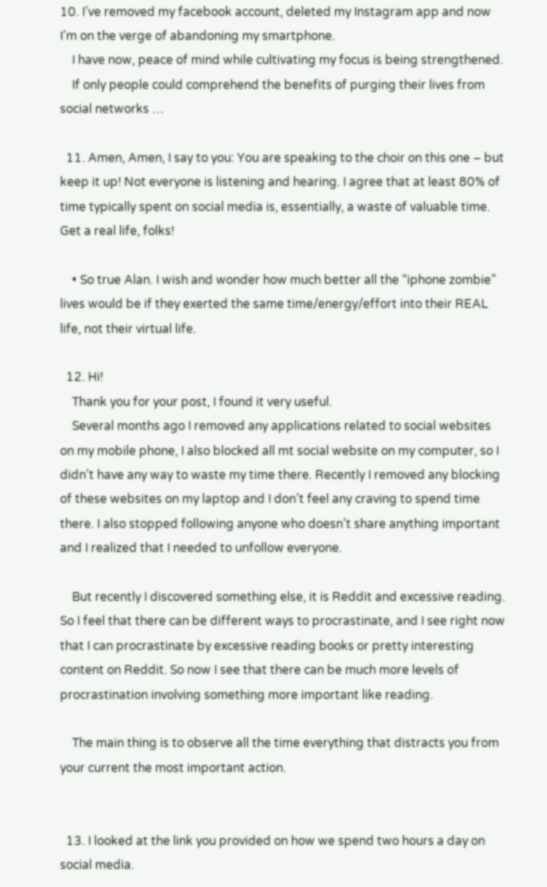10. I’ve removed my facebook account, deleted my Instagram app and now I’m on the verge of abandoning my smartphone.
    I have now, peace of mind while cultivating my focus is being strengthened.
    If only people could comprehend the benefits of purging their lives from social networks …

  11. Amen, Amen, I say to you: You are speaking to the choir on this one – but keep it up! Not everyone is listening and hearing. I agree that at least 80% of time typically spent on social media is, essentially, a waste of valuable time. Get a real life, folks!

    • So true Alan. I wish and wonder how much better all the “iphone zombie” lives would be if they exerted the same time/energy/effort into their REAL life, not their virtual life.

  12. Hi!
    Thank you for your post, I found it very useful.
    Several months ago I removed any applications related to social websites on my mobile phone, I also blocked all mt social website on my computer, so I didn’t have any way to waste my time there. Recently I removed any blocking of these websites on my laptop and I don’t feel any craving to spend time there. I also stopped following anyone who doesn’t share anything important and I realized that I needed to unfollow everyone.

    But recently I discovered something else, it is Reddit and excessive reading. So I feel that there can be different ways to procrastinate, and I see right now that I can procrastinate by excessive reading books or pretty interesting content on Reddit. So now I see that there can be much more levels of procrastination involving something more important like reading.

    The main thing is to observe all the time everything that distracts you from your current the most important action.


  13. I looked at the link you provided on how we spend two hours a day on social media.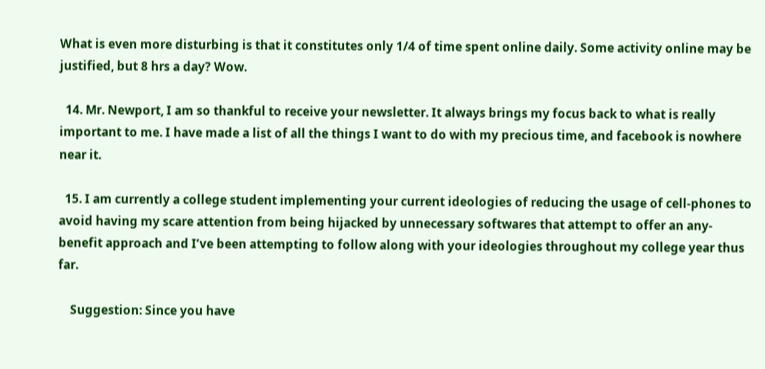What is even more disturbing is that it constitutes only 1/4 of time spent online daily. Some activity online may be justified, but 8 hrs a day? Wow.

  14. Mr. Newport, I am so thankful to receive your newsletter. It always brings my focus back to what is really important to me. I have made a list of all the things I want to do with my precious time, and facebook is nowhere near it.

  15. I am currently a college student implementing your current ideologies of reducing the usage of cell-phones to avoid having my scare attention from being hijacked by unnecessary softwares that attempt to offer an any-benefit approach and I’ve been attempting to follow along with your ideologies throughout my college year thus far.

    Suggestion: Since you have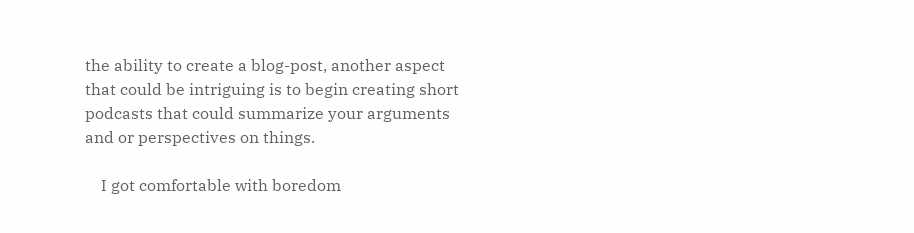the ability to create a blog-post, another aspect that could be intriguing is to begin creating short podcasts that could summarize your arguments and or perspectives on things.

    I got comfortable with boredom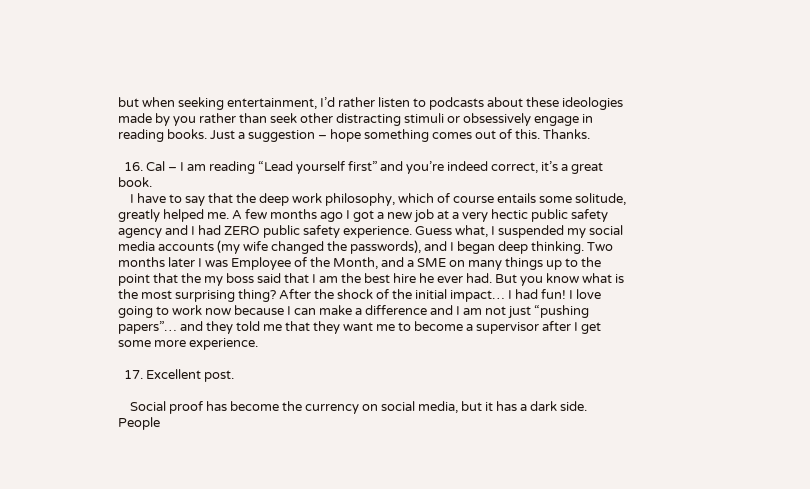but when seeking entertainment, I’d rather listen to podcasts about these ideologies made by you rather than seek other distracting stimuli or obsessively engage in reading books. Just a suggestion – hope something comes out of this. Thanks.

  16. Cal – I am reading “Lead yourself first” and you’re indeed correct, it’s a great book.
    I have to say that the deep work philosophy, which of course entails some solitude, greatly helped me. A few months ago I got a new job at a very hectic public safety agency and I had ZERO public safety experience. Guess what, I suspended my social media accounts (my wife changed the passwords), and I began deep thinking. Two months later I was Employee of the Month, and a SME on many things up to the point that the my boss said that I am the best hire he ever had. But you know what is the most surprising thing? After the shock of the initial impact… I had fun! I love going to work now because I can make a difference and I am not just “pushing papers”… and they told me that they want me to become a supervisor after I get some more experience.

  17. Excellent post.

    Social proof has become the currency on social media, but it has a dark side. People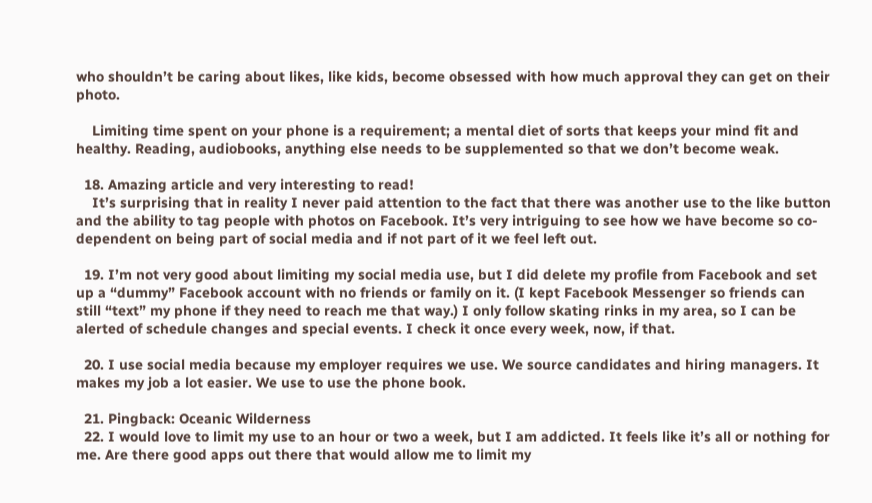who shouldn’t be caring about likes, like kids, become obsessed with how much approval they can get on their photo.

    Limiting time spent on your phone is a requirement; a mental diet of sorts that keeps your mind fit and healthy. Reading, audiobooks, anything else needs to be supplemented so that we don’t become weak.

  18. Amazing article and very interesting to read!
    It’s surprising that in reality I never paid attention to the fact that there was another use to the like button and the ability to tag people with photos on Facebook. It’s very intriguing to see how we have become so co-dependent on being part of social media and if not part of it we feel left out.

  19. I’m not very good about limiting my social media use, but I did delete my profile from Facebook and set up a “dummy” Facebook account with no friends or family on it. (I kept Facebook Messenger so friends can still “text” my phone if they need to reach me that way.) I only follow skating rinks in my area, so I can be alerted of schedule changes and special events. I check it once every week, now, if that.

  20. I use social media because my employer requires we use. We source candidates and hiring managers. It makes my job a lot easier. We use to use the phone book.

  21. Pingback: Oceanic Wilderness
  22. I would love to limit my use to an hour or two a week, but I am addicted. It feels like it’s all or nothing for me. Are there good apps out there that would allow me to limit my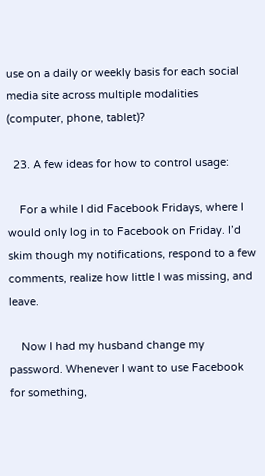use on a daily or weekly basis for each social media site across multiple modalities (computer, phone, tablet)?

  23. A few ideas for how to control usage:

    For a while I did Facebook Fridays, where I would only log in to Facebook on Friday. I’d skim though my notifications, respond to a few comments, realize how little I was missing, and leave.

    Now I had my husband change my password. Whenever I want to use Facebook for something,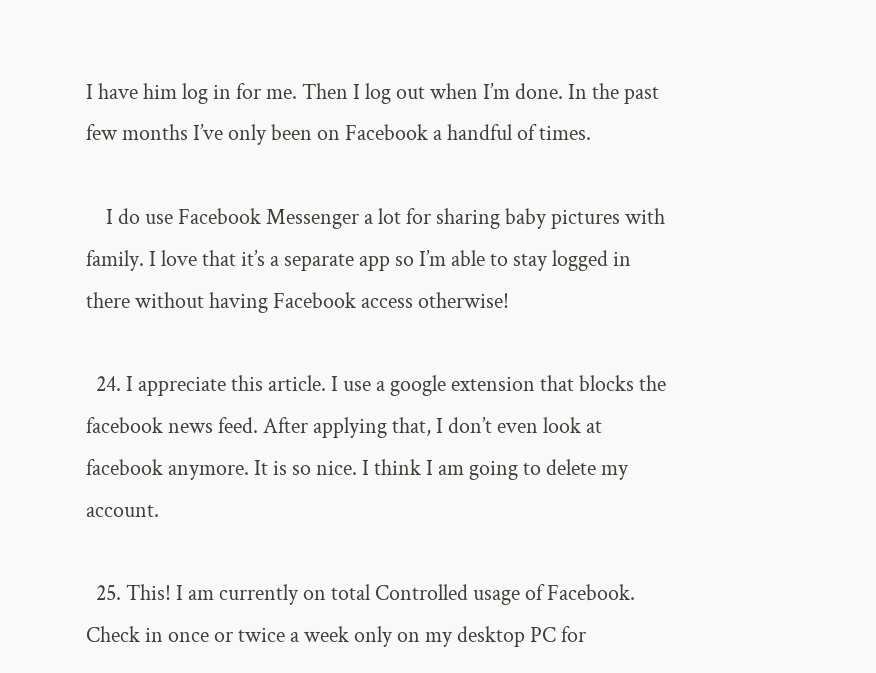I have him log in for me. Then I log out when I’m done. In the past few months I’ve only been on Facebook a handful of times.

    I do use Facebook Messenger a lot for sharing baby pictures with family. I love that it’s a separate app so I’m able to stay logged in there without having Facebook access otherwise!

  24. I appreciate this article. I use a google extension that blocks the facebook news feed. After applying that, I don’t even look at facebook anymore. It is so nice. I think I am going to delete my account.

  25. This! I am currently on total Controlled usage of Facebook. Check in once or twice a week only on my desktop PC for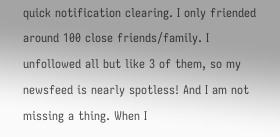quick notification clearing. I only friended around 100 close friends/family. I unfollowed all but like 3 of them, so my newsfeed is nearly spotless! And I am not missing a thing. When I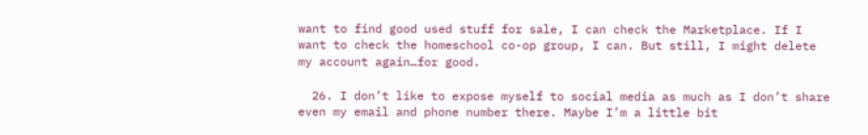want to find good used stuff for sale, I can check the Marketplace. If I want to check the homeschool co-op group, I can. But still, I might delete my account again…for good.

  26. I don’t like to expose myself to social media as much as I don’t share even my email and phone number there. Maybe I’m a little bit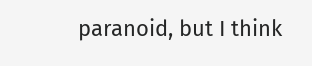paranoid, but I think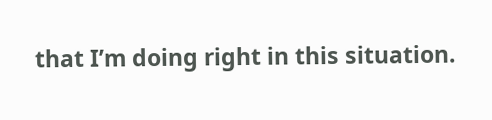that I’m doing right in this situation.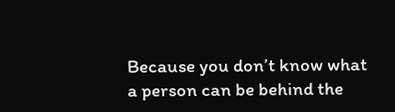Because you don’t know what a person can be behind the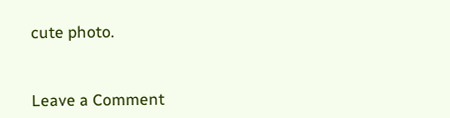cute photo.


Leave a Comment